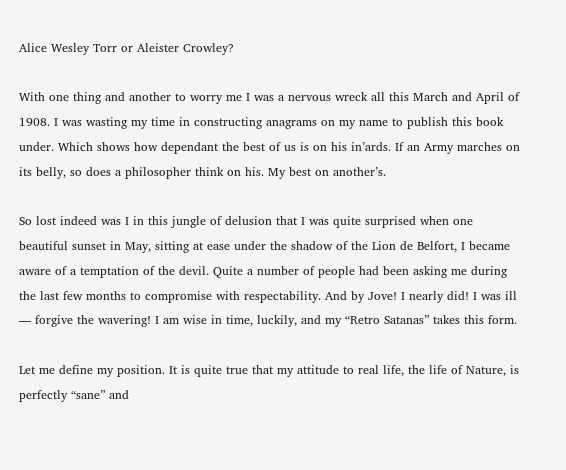Alice Wesley Torr or Aleister Crowley?

With one thing and another to worry me I was a nervous wreck all this March and April of 1908. I was wasting my time in constructing anagrams on my name to publish this book under. Which shows how dependant the best of us is on his in’ards. If an Army marches on its belly, so does a philosopher think on his. My best on another’s.

So lost indeed was I in this jungle of delusion that I was quite surprised when one beautiful sunset in May, sitting at ease under the shadow of the Lion de Belfort, I became aware of a temptation of the devil. Quite a number of people had been asking me during the last few months to compromise with respectability. And by Jove! I nearly did! I was ill — forgive the wavering! I am wise in time, luckily, and my “Retro Satanas” takes this form.

Let me define my position. It is quite true that my attitude to real life, the life of Nature, is perfectly “sane” and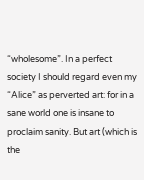“wholesome”. In a perfect society I should regard even my “Alice” as perverted art: for in a sane world one is insane to proclaim sanity. But art (which is the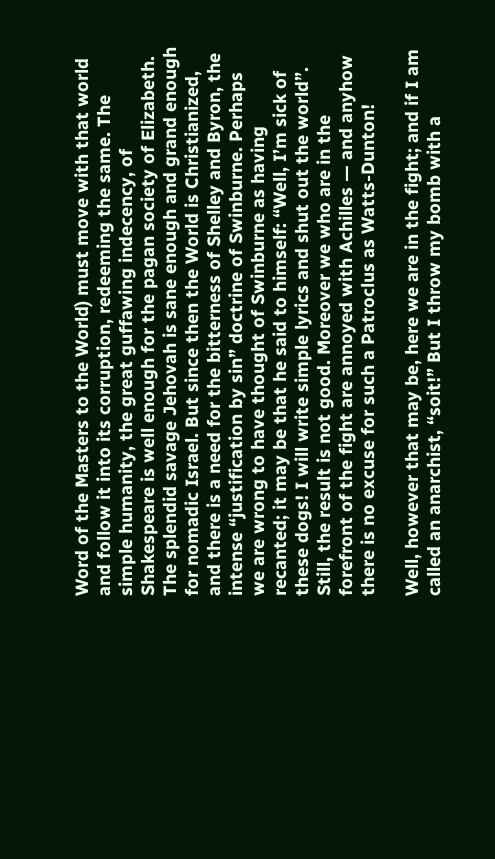Word of the Masters to the World) must move with that world and follow it into its corruption, redeeming the same. The simple humanity, the great guffawing indecency, of Shakespeare is well enough for the pagan society of Elizabeth. The splendid savage Jehovah is sane enough and grand enough for nomadic Israel. But since then the World is Christianized, and there is a need for the bitterness of Shelley and Byron, the intense “justification by sin” doctrine of Swinburne. Perhaps we are wrong to have thought of Swinburne as having recanted; it may be that he said to himself: “Well, I’m sick of these dogs! I will write simple lyrics and shut out the world”. Still, the result is not good. Moreover we who are in the forefront of the fight are annoyed with Achilles — and anyhow there is no excuse for such a Patroclus as Watts-Dunton!

Well, however that may be, here we are in the fight; and if I am called an anarchist, “soit!” But I throw my bomb with a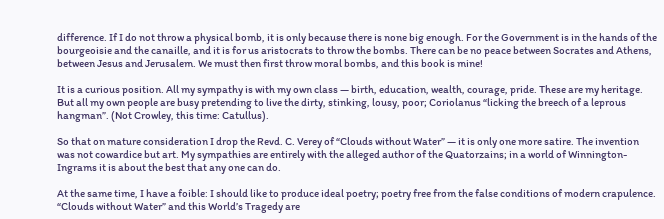difference. If I do not throw a physical bomb, it is only because there is none big enough. For the Government is in the hands of the bourgeoisie and the canaille, and it is for us aristocrats to throw the bombs. There can be no peace between Socrates and Athens, between Jesus and Jerusalem. We must then first throw moral bombs, and this book is mine!

It is a curious position. All my sympathy is with my own class — birth, education, wealth, courage, pride. These are my heritage. But all my own people are busy pretending to live the dirty, stinking, lousy, poor; Coriolanus “licking the breech of a leprous hangman”. (Not Crowley, this time: Catullus).

So that on mature consideration I drop the Revd. C. Verey of “Clouds without Water” — it is only one more satire. The invention was not cowardice but art. My sympathies are entirely with the alleged author of the Quatorzains; in a world of Winnington-Ingrams it is about the best that any one can do.

At the same time, I have a foible: I should like to produce ideal poetry; poetry free from the false conditions of modern crapulence. “Clouds without Water” and this World’s Tragedy are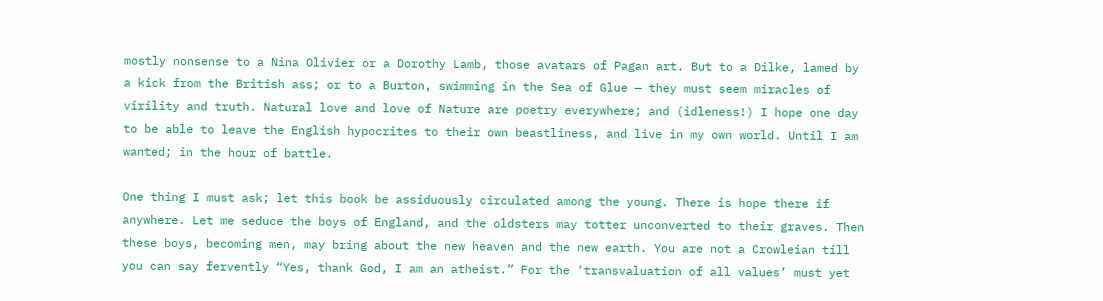mostly nonsense to a Nina Olivier or a Dorothy Lamb, those avatars of Pagan art. But to a Dilke, lamed by a kick from the British ass; or to a Burton, swimming in the Sea of Glue — they must seem miracles of virility and truth. Natural love and love of Nature are poetry everywhere; and (idleness!) I hope one day to be able to leave the English hypocrites to their own beastliness, and live in my own world. Until I am wanted; in the hour of battle.

One thing I must ask; let this book be assiduously circulated among the young. There is hope there if anywhere. Let me seduce the boys of England, and the oldsters may totter unconverted to their graves. Then these boys, becoming men, may bring about the new heaven and the new earth. You are not a Crowleian till you can say fervently “Yes, thank God, I am an atheist.” For the ‘transvaluation of all values’ must yet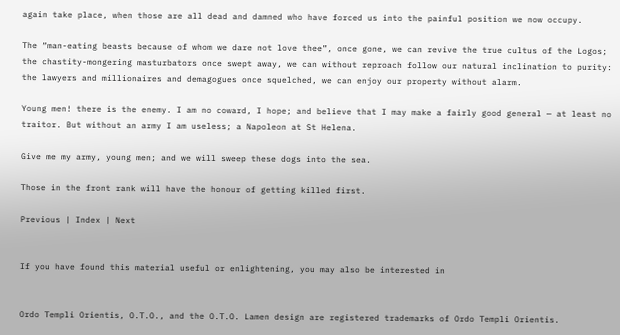again take place, when those are all dead and damned who have forced us into the painful position we now occupy.

The “man-eating beasts because of whom we dare not love thee”, once gone, we can revive the true cultus of the Logos; the chastity-mongering masturbators once swept away, we can without reproach follow our natural inclination to purity: the lawyers and millionaires and demagogues once squelched, we can enjoy our property without alarm.

Young men! there is the enemy. I am no coward, I hope; and believe that I may make a fairly good general — at least no traitor. But without an army I am useless; a Napoleon at St Helena.

Give me my army, young men; and we will sweep these dogs into the sea.

Those in the front rank will have the honour of getting killed first.

Previous | Index | Next


If you have found this material useful or enlightening, you may also be interested in


Ordo Templi Orientis, O.T.O., and the O.T.O. Lamen design are registered trademarks of Ordo Templi Orientis.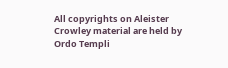All copyrights on Aleister Crowley material are held by Ordo Templi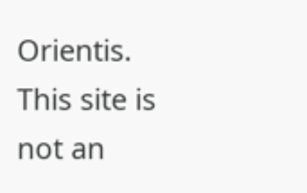Orientis. This site is not an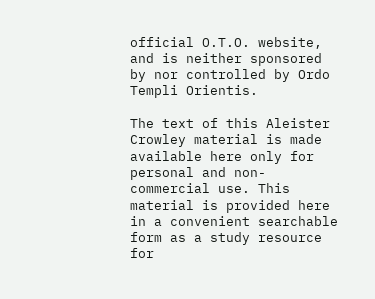official O.T.O. website, and is neither sponsored by nor controlled by Ordo Templi Orientis.

The text of this Aleister Crowley material is made available here only for personal and non-commercial use. This material is provided here in a convenient searchable form as a study resource for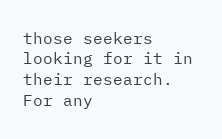those seekers looking for it in their research. For any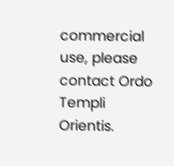commercial use, please contact Ordo Templi Orientis.